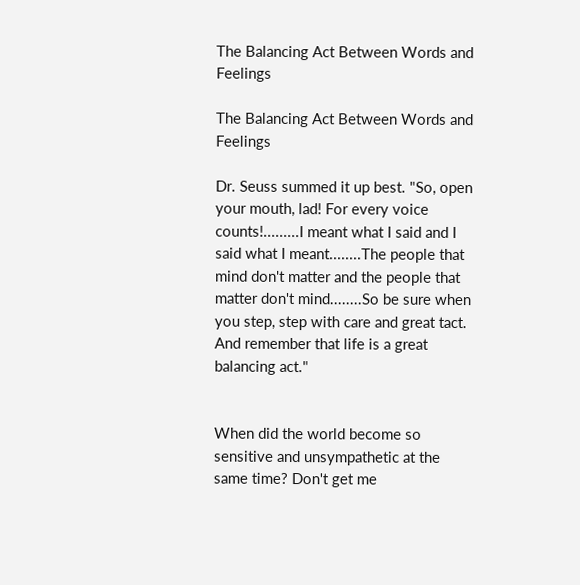The Balancing Act Between Words and Feelings

The Balancing Act Between Words and Feelings

Dr. Seuss summed it up best. "So, open your mouth, lad! For every voice counts!.........I meant what I said and I said what I meant........The people that mind don't matter and the people that matter don't mind........So be sure when you step, step with care and great tact. And remember that life is a great balancing act."


When did the world become so sensitive and unsympathetic at the same time? Don't get me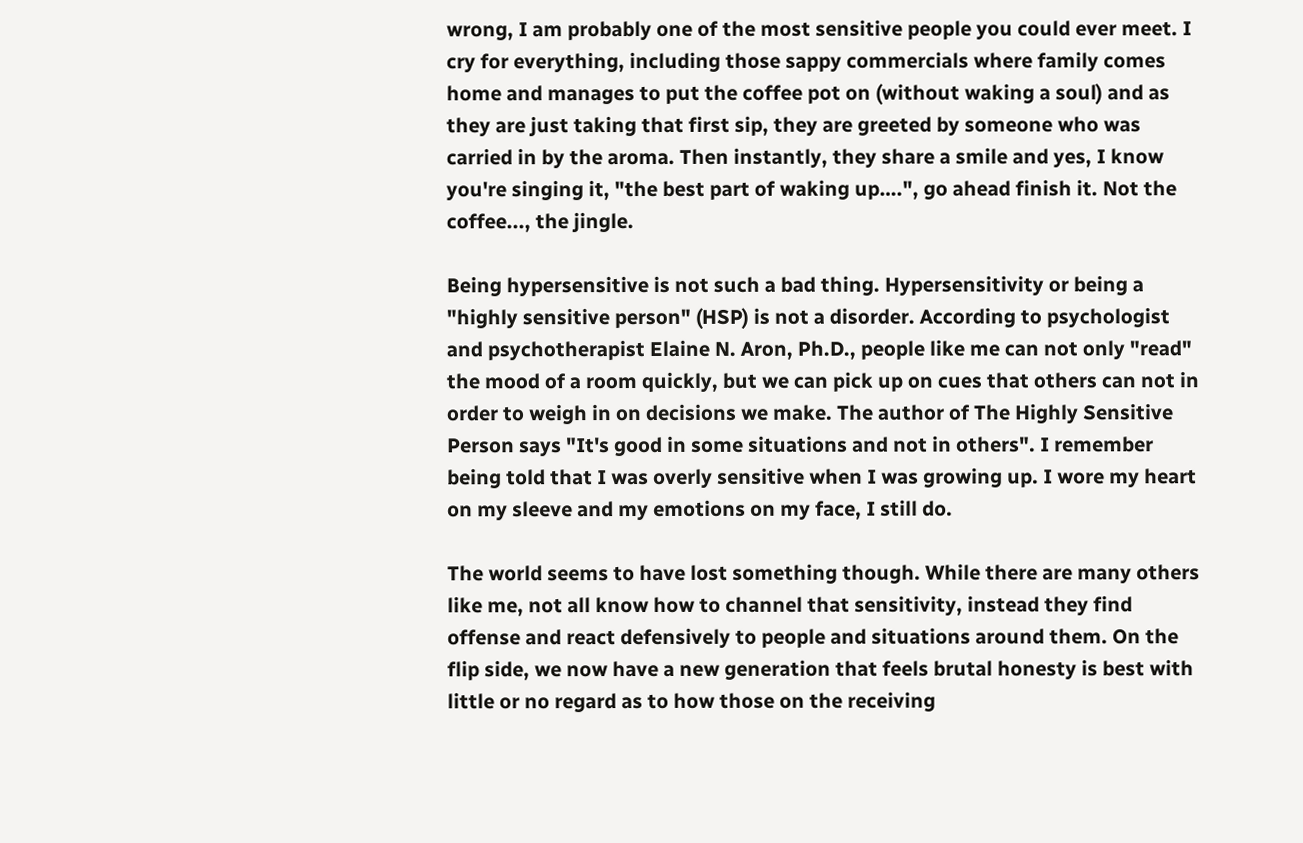wrong, I am probably one of the most sensitive people you could ever meet. I cry for everything, including those sappy commercials where family comes home and manages to put the coffee pot on (without waking a soul) and as they are just taking that first sip, they are greeted by someone who was carried in by the aroma. Then instantly, they share a smile and yes, I know you're singing it, "the best part of waking up….", go ahead finish it. Not the coffee..., the jingle.

Being hypersensitive is not such a bad thing. Hypersensitivity or being a "highly sensitive person" (HSP) is not a disorder. According to psychologist and psychotherapist Elaine N. Aron, Ph.D., people like me can not only "read" the mood of a room quickly, but we can pick up on cues that others can not in order to weigh in on decisions we make. The author of The Highly Sensitive Person says "It's good in some situations and not in others". I remember being told that I was overly sensitive when I was growing up. I wore my heart on my sleeve and my emotions on my face, I still do.

The world seems to have lost something though. While there are many others like me, not all know how to channel that sensitivity, instead they find offense and react defensively to people and situations around them. On the flip side, we now have a new generation that feels brutal honesty is best with little or no regard as to how those on the receiving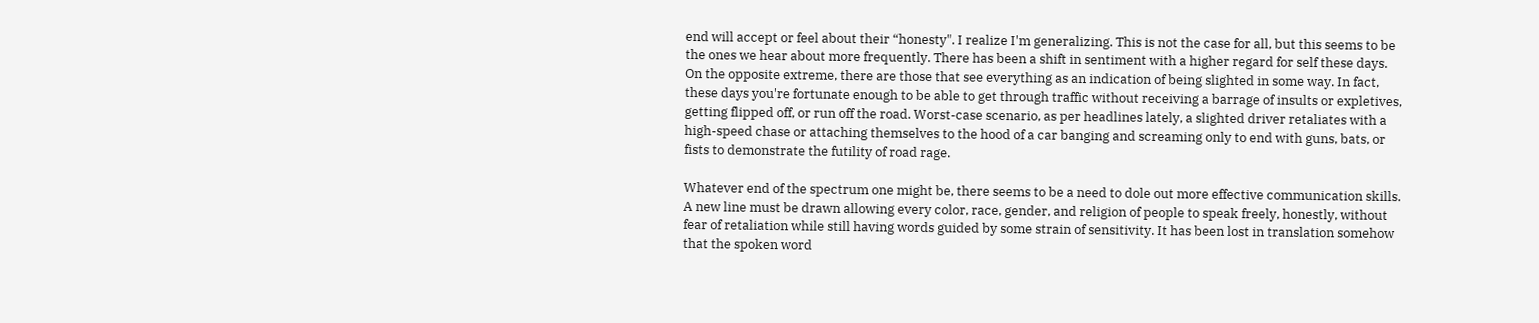end will accept or feel about their “honesty". I realize I'm generalizing. This is not the case for all, but this seems to be the ones we hear about more frequently. There has been a shift in sentiment with a higher regard for self these days. On the opposite extreme, there are those that see everything as an indication of being slighted in some way. In fact, these days you're fortunate enough to be able to get through traffic without receiving a barrage of insults or expletives, getting flipped off, or run off the road. Worst-case scenario, as per headlines lately, a slighted driver retaliates with a high-speed chase or attaching themselves to the hood of a car banging and screaming only to end with guns, bats, or fists to demonstrate the futility of road rage.

Whatever end of the spectrum one might be, there seems to be a need to dole out more effective communication skills. A new line must be drawn allowing every color, race, gender, and religion of people to speak freely, honestly, without fear of retaliation while still having words guided by some strain of sensitivity. It has been lost in translation somehow that the spoken word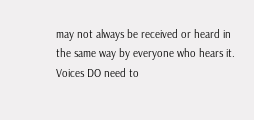may not always be received or heard in the same way by everyone who hears it. Voices DO need to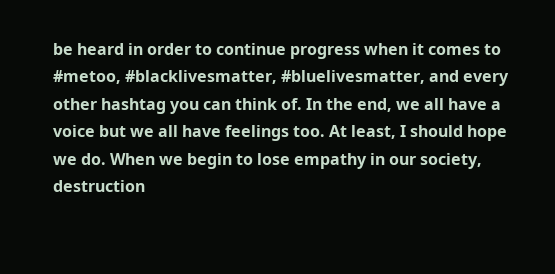be heard in order to continue progress when it comes to #metoo, #blacklivesmatter, #bluelivesmatter, and every other hashtag you can think of. In the end, we all have a voice but we all have feelings too. At least, I should hope we do. When we begin to lose empathy in our society, destruction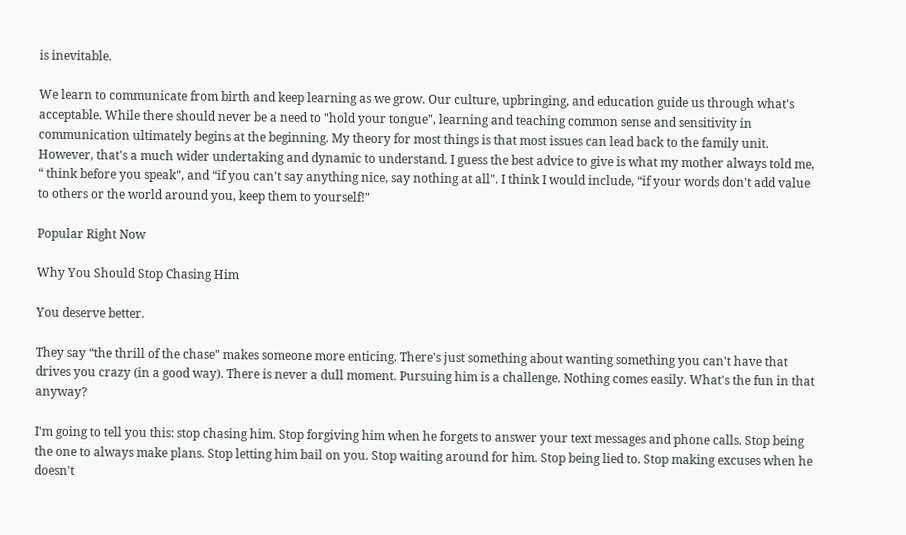is inevitable.

We learn to communicate from birth and keep learning as we grow. Our culture, upbringing, and education guide us through what's acceptable. While there should never be a need to "hold your tongue", learning and teaching common sense and sensitivity in communication ultimately begins at the beginning. My theory for most things is that most issues can lead back to the family unit. However, that's a much wider undertaking and dynamic to understand. I guess the best advice to give is what my mother always told me, “ think before you speak", and “if you can't say anything nice, say nothing at all". I think I would include, “if your words don't add value to others or the world around you, keep them to yourself!"

Popular Right Now

Why You Should Stop Chasing Him

You deserve better.

They say “the thrill of the chase" makes someone more enticing. There's just something about wanting something you can't have that drives you crazy (in a good way). There is never a dull moment. Pursuing him is a challenge. Nothing comes easily. What's the fun in that anyway?

I'm going to tell you this: stop chasing him. Stop forgiving him when he forgets to answer your text messages and phone calls. Stop being the one to always make plans. Stop letting him bail on you. Stop waiting around for him. Stop being lied to. Stop making excuses when he doesn't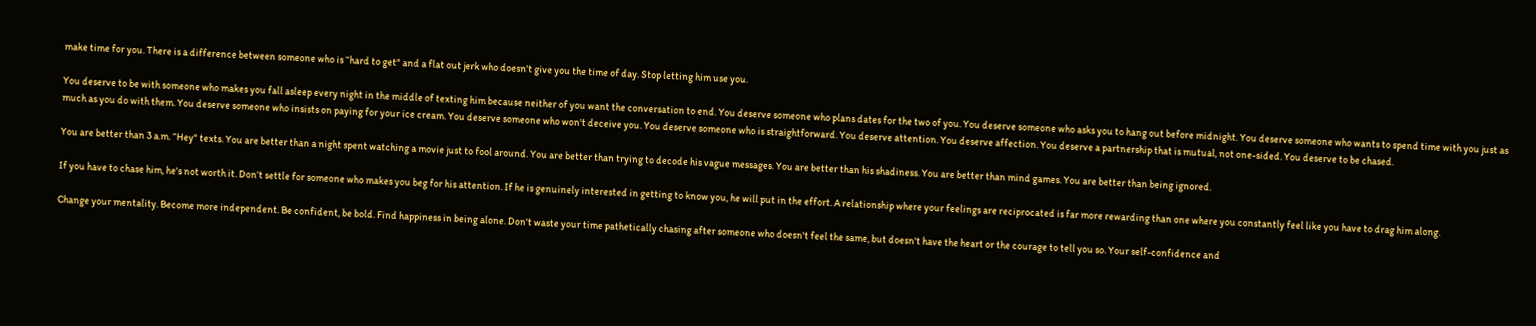make time for you. There is a difference between someone who is “hard to get" and a flat out jerk who doesn't give you the time of day. Stop letting him use you.

You deserve to be with someone who makes you fall asleep every night in the middle of texting him because neither of you want the conversation to end. You deserve someone who plans dates for the two of you. You deserve someone who asks you to hang out before midnight. You deserve someone who wants to spend time with you just as much as you do with them. You deserve someone who insists on paying for your ice cream. You deserve someone who won't deceive you. You deserve someone who is straightforward. You deserve attention. You deserve affection. You deserve a partnership that is mutual, not one-sided. You deserve to be chased.

You are better than 3 a.m. “Hey" texts. You are better than a night spent watching a movie just to fool around. You are better than trying to decode his vague messages. You are better than his shadiness. You are better than mind games. You are better than being ignored.

If you have to chase him, he's not worth it. Don't settle for someone who makes you beg for his attention. If he is genuinely interested in getting to know you, he will put in the effort. A relationship where your feelings are reciprocated is far more rewarding than one where you constantly feel like you have to drag him along.

Change your mentality. Become more independent. Be confident, be bold. Find happiness in being alone. Don't waste your time pathetically chasing after someone who doesn't feel the same, but doesn't have the heart or the courage to tell you so. Your self-confidence and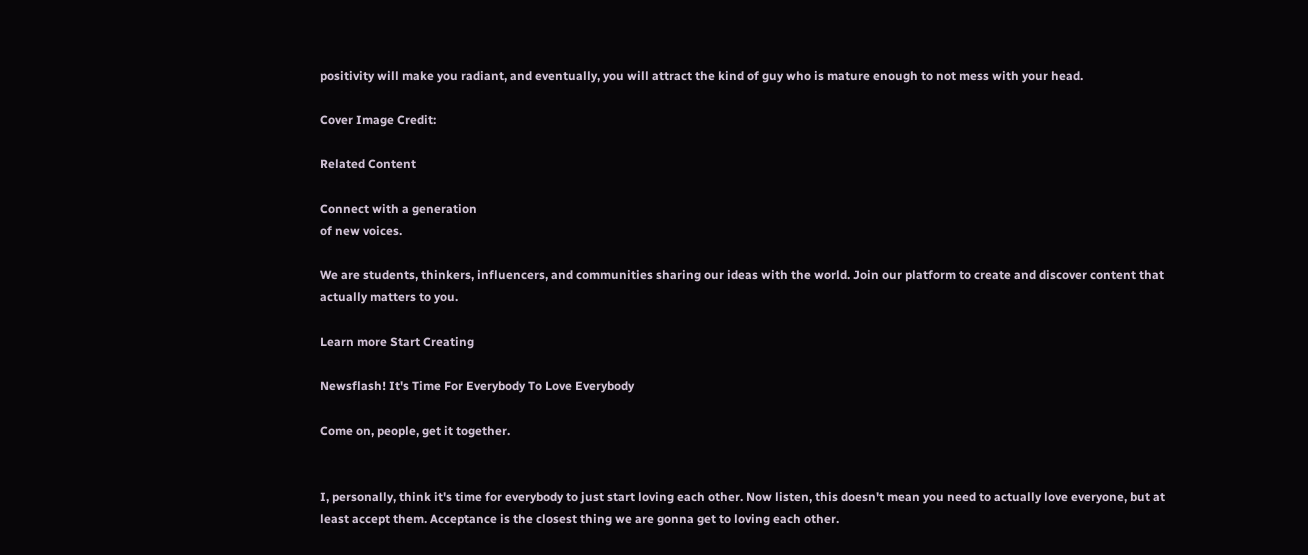positivity will make you radiant, and eventually, you will attract the kind of guy who is mature enough to not mess with your head.

Cover Image Credit:

Related Content

Connect with a generation
of new voices.

We are students, thinkers, influencers, and communities sharing our ideas with the world. Join our platform to create and discover content that actually matters to you.

Learn more Start Creating

Newsflash! It's Time For Everybody To Love Everybody

Come on, people, get it together.


I, personally, think it's time for everybody to just start loving each other. Now listen, this doesn't mean you need to actually love everyone, but at least accept them. Acceptance is the closest thing we are gonna get to loving each other.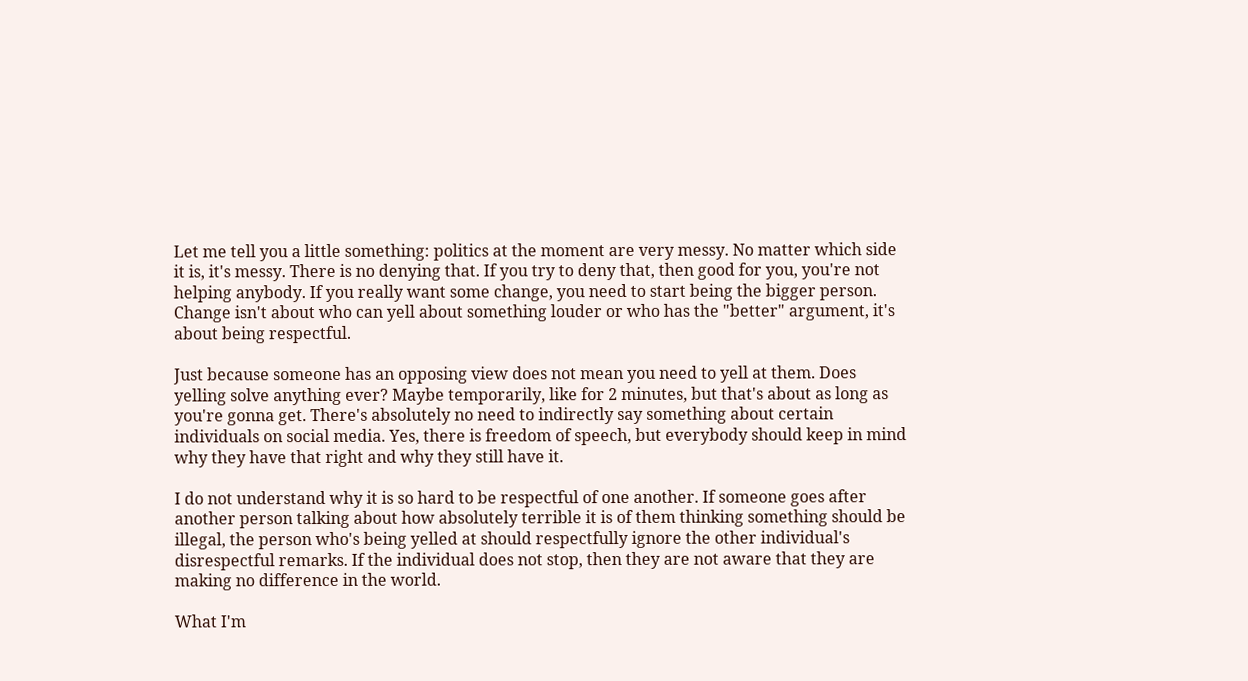Let me tell you a little something: politics at the moment are very messy. No matter which side it is, it's messy. There is no denying that. If you try to deny that, then good for you, you're not helping anybody. If you really want some change, you need to start being the bigger person. Change isn't about who can yell about something louder or who has the "better" argument, it's about being respectful.

Just because someone has an opposing view does not mean you need to yell at them. Does yelling solve anything ever? Maybe temporarily, like for 2 minutes, but that's about as long as you're gonna get. There's absolutely no need to indirectly say something about certain individuals on social media. Yes, there is freedom of speech, but everybody should keep in mind why they have that right and why they still have it.

I do not understand why it is so hard to be respectful of one another. If someone goes after another person talking about how absolutely terrible it is of them thinking something should be illegal, the person who's being yelled at should respectfully ignore the other individual's disrespectful remarks. If the individual does not stop, then they are not aware that they are making no difference in the world.

What I'm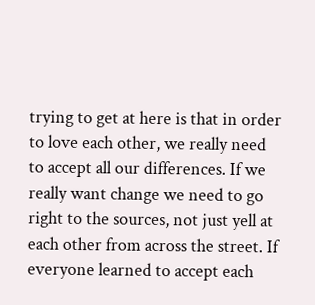trying to get at here is that in order to love each other, we really need to accept all our differences. If we really want change we need to go right to the sources, not just yell at each other from across the street. If everyone learned to accept each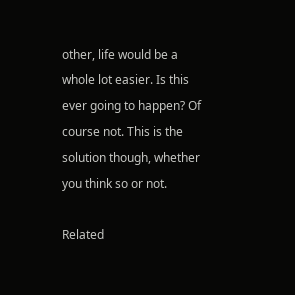other, life would be a whole lot easier. Is this ever going to happen? Of course not. This is the solution though, whether you think so or not.

Related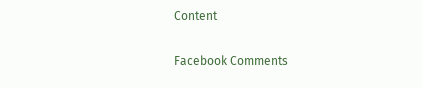Content

Facebook Comments